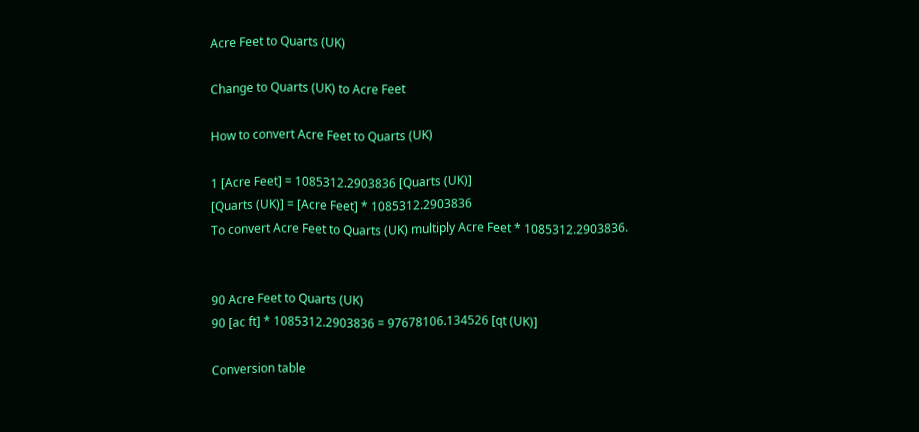Acre Feet to Quarts (UK)

Change to Quarts (UK) to Acre Feet

How to convert Acre Feet to Quarts (UK)

1 [Acre Feet] = 1085312.2903836 [Quarts (UK)]
[Quarts (UK)] = [Acre Feet] * 1085312.2903836
To convert Acre Feet to Quarts (UK) multiply Acre Feet * 1085312.2903836.


90 Acre Feet to Quarts (UK)
90 [ac ft] * 1085312.2903836 = 97678106.134526 [qt (UK)]

Conversion table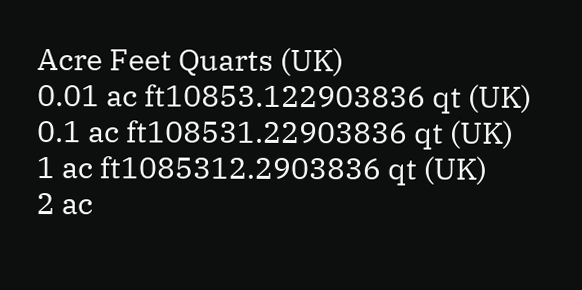Acre Feet Quarts (UK)
0.01 ac ft10853.122903836 qt (UK)
0.1 ac ft108531.22903836 qt (UK)
1 ac ft1085312.2903836 qt (UK)
2 ac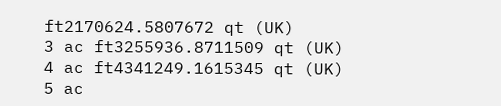ft2170624.5807672 qt (UK)
3 ac ft3255936.8711509 qt (UK)
4 ac ft4341249.1615345 qt (UK)
5 ac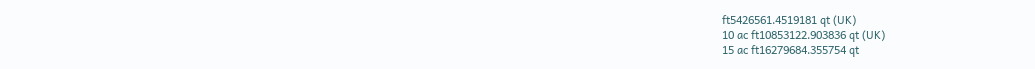ft5426561.4519181 qt (UK)
10 ac ft10853122.903836 qt (UK)
15 ac ft16279684.355754 qt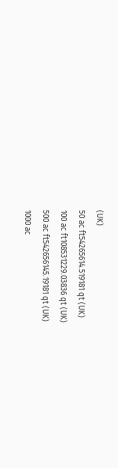(UK)
50 ac ft54265614.519181 qt (UK)
100 ac ft108531229.03836 qt (UK)
500 ac ft542656145.19181 qt (UK)
1000 ac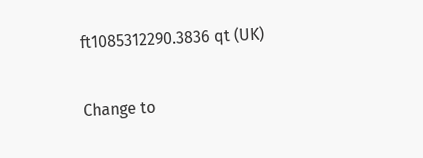ft1085312290.3836 qt (UK)

Change to